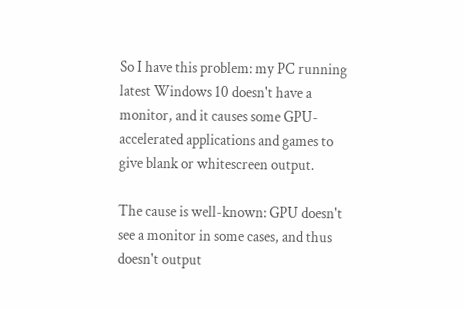So I have this problem: my PC running latest Windows 10 doesn't have a monitor, and it causes some GPU-accelerated applications and games to give blank or whitescreen output.

The cause is well-known: GPU doesn't see a monitor in some cases, and thus doesn't output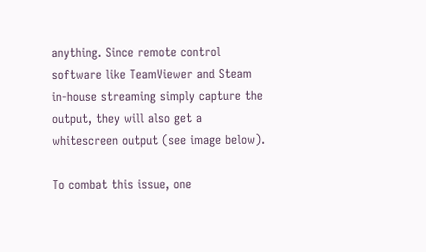anything. Since remote control software like TeamViewer and Steam in-house streaming simply capture the output, they will also get a whitescreen output (see image below).

To combat this issue, one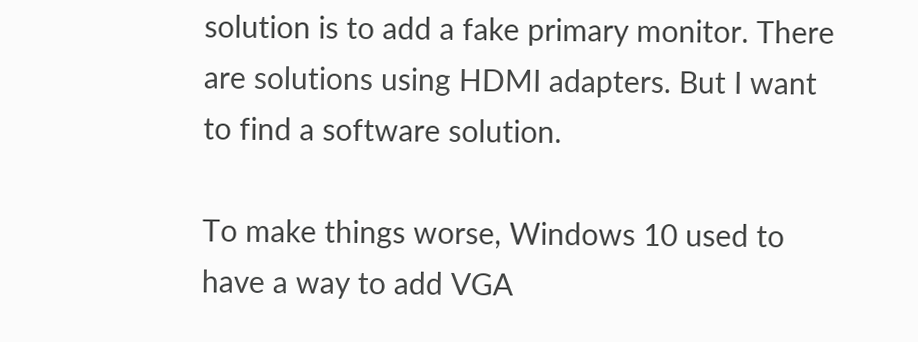solution is to add a fake primary monitor. There are solutions using HDMI adapters. But I want to find a software solution.

To make things worse, Windows 10 used to have a way to add VGA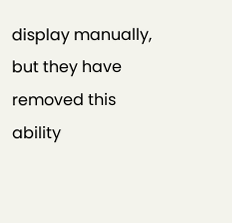display manually, but they have removed this ability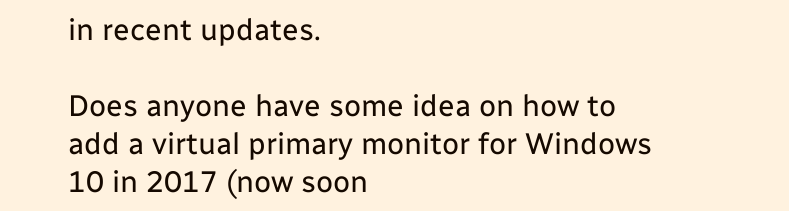in recent updates.

Does anyone have some idea on how to add a virtual primary monitor for Windows 10 in 2017 (now soon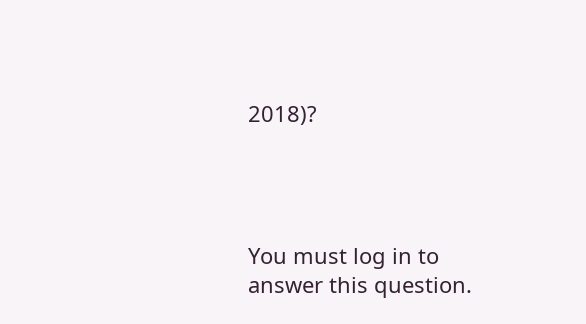2018)?




You must log in to answer this question.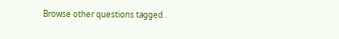Browse other questions tagged .